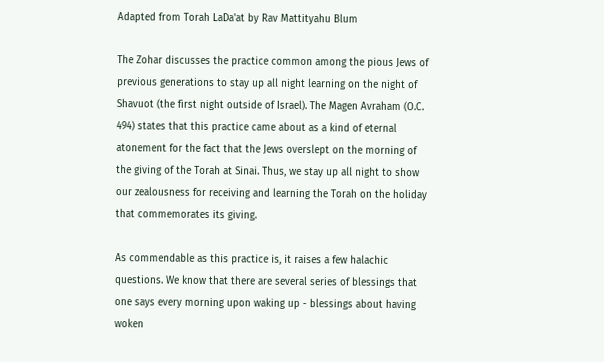Adapted from Torah LaDa'at by Rav Mattityahu Blum

The Zohar discusses the practice common among the pious Jews of previous generations to stay up all night learning on the night of Shavuot (the first night outside of Israel). The Magen Avraham (O.C. 494) states that this practice came about as a kind of eternal atonement for the fact that the Jews overslept on the morning of the giving of the Torah at Sinai. Thus, we stay up all night to show our zealousness for receiving and learning the Torah on the holiday that commemorates its giving.

As commendable as this practice is, it raises a few halachic questions. We know that there are several series of blessings that one says every morning upon waking up - blessings about having woken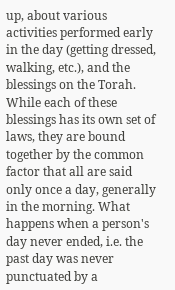up, about various activities performed early in the day (getting dressed, walking, etc.), and the blessings on the Torah. While each of these blessings has its own set of laws, they are bound together by the common factor that all are said only once a day, generally in the morning. What happens when a person's day never ended, i.e. the past day was never punctuated by a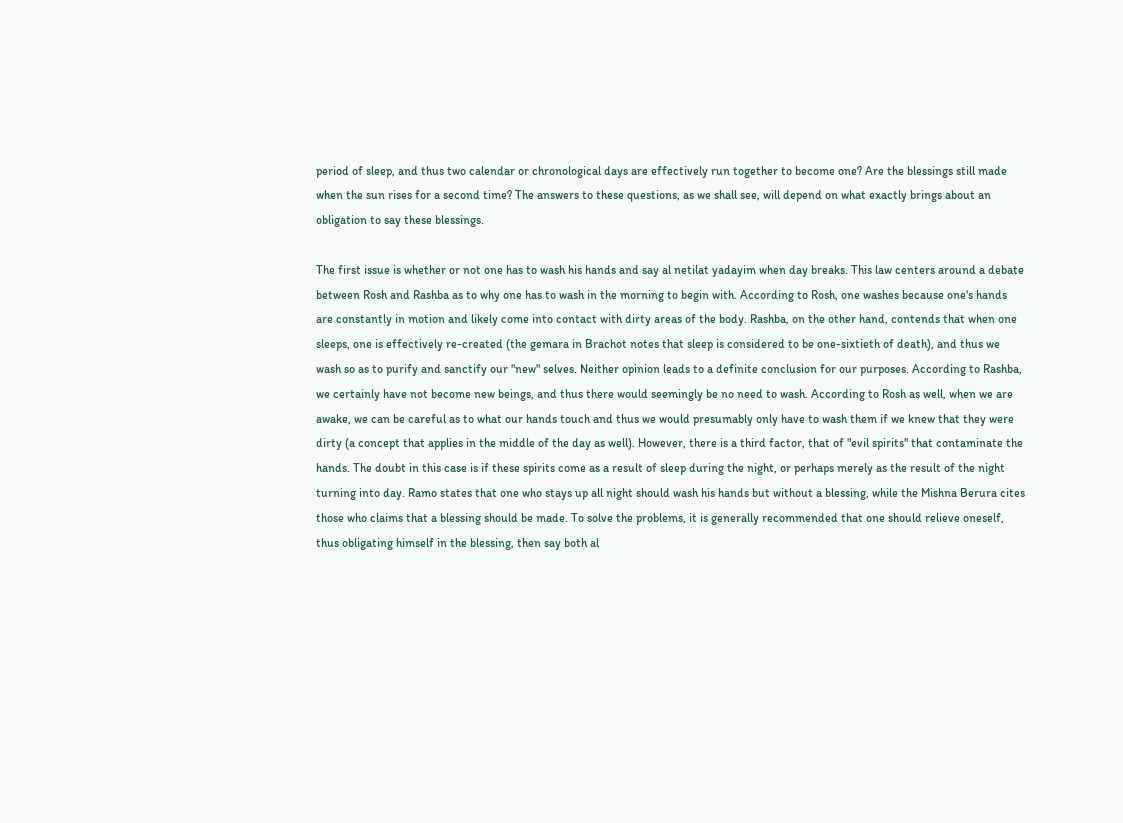period of sleep, and thus two calendar or chronological days are effectively run together to become one? Are the blessings still made when the sun rises for a second time? The answers to these questions, as we shall see, will depend on what exactly brings about an obligation to say these blessings.

The first issue is whether or not one has to wash his hands and say al netilat yadayim when day breaks. This law centers around a debate between Rosh and Rashba as to why one has to wash in the morning to begin with. According to Rosh, one washes because one's hands are constantly in motion and likely come into contact with dirty areas of the body. Rashba, on the other hand, contends that when one sleeps, one is effectively re-created (the gemara in Brachot notes that sleep is considered to be one-sixtieth of death), and thus we wash so as to purify and sanctify our "new" selves. Neither opinion leads to a definite conclusion for our purposes. According to Rashba, we certainly have not become new beings, and thus there would seemingly be no need to wash. According to Rosh as well, when we are awake, we can be careful as to what our hands touch and thus we would presumably only have to wash them if we knew that they were dirty (a concept that applies in the middle of the day as well). However, there is a third factor, that of "evil spirits" that contaminate the hands. The doubt in this case is if these spirits come as a result of sleep during the night, or perhaps merely as the result of the night turning into day. Ramo states that one who stays up all night should wash his hands but without a blessing, while the Mishna Berura cites those who claims that a blessing should be made. To solve the problems, it is generally recommended that one should relieve oneself, thus obligating himself in the blessing, then say both al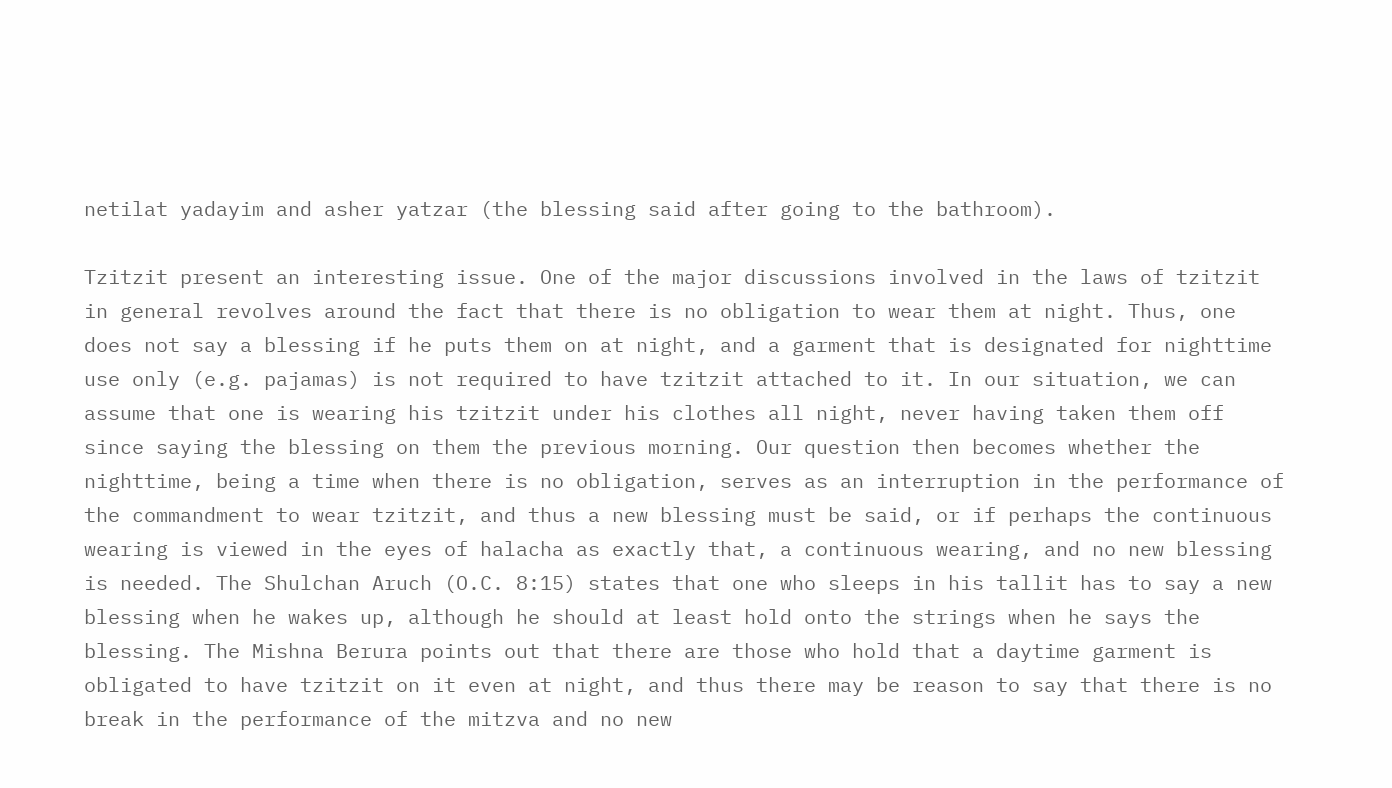netilat yadayim and asher yatzar (the blessing said after going to the bathroom).

Tzitzit present an interesting issue. One of the major discussions involved in the laws of tzitzit in general revolves around the fact that there is no obligation to wear them at night. Thus, one does not say a blessing if he puts them on at night, and a garment that is designated for nighttime use only (e.g. pajamas) is not required to have tzitzit attached to it. In our situation, we can assume that one is wearing his tzitzit under his clothes all night, never having taken them off since saying the blessing on them the previous morning. Our question then becomes whether the nighttime, being a time when there is no obligation, serves as an interruption in the performance of the commandment to wear tzitzit, and thus a new blessing must be said, or if perhaps the continuous wearing is viewed in the eyes of halacha as exactly that, a continuous wearing, and no new blessing is needed. The Shulchan Aruch (O.C. 8:15) states that one who sleeps in his tallit has to say a new blessing when he wakes up, although he should at least hold onto the strings when he says the blessing. The Mishna Berura points out that there are those who hold that a daytime garment is obligated to have tzitzit on it even at night, and thus there may be reason to say that there is no break in the performance of the mitzva and no new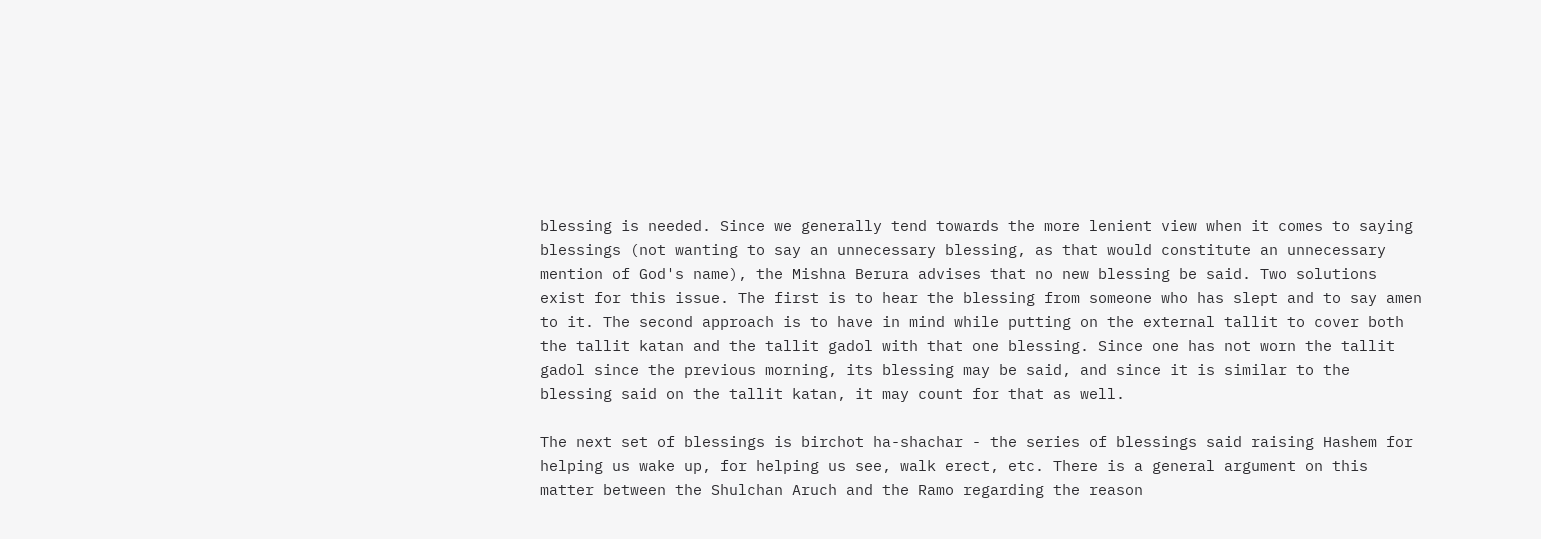blessing is needed. Since we generally tend towards the more lenient view when it comes to saying blessings (not wanting to say an unnecessary blessing, as that would constitute an unnecessary mention of God's name), the Mishna Berura advises that no new blessing be said. Two solutions exist for this issue. The first is to hear the blessing from someone who has slept and to say amen to it. The second approach is to have in mind while putting on the external tallit to cover both the tallit katan and the tallit gadol with that one blessing. Since one has not worn the tallit gadol since the previous morning, its blessing may be said, and since it is similar to the blessing said on the tallit katan, it may count for that as well.

The next set of blessings is birchot ha-shachar - the series of blessings said raising Hashem for helping us wake up, for helping us see, walk erect, etc. There is a general argument on this matter between the Shulchan Aruch and the Ramo regarding the reason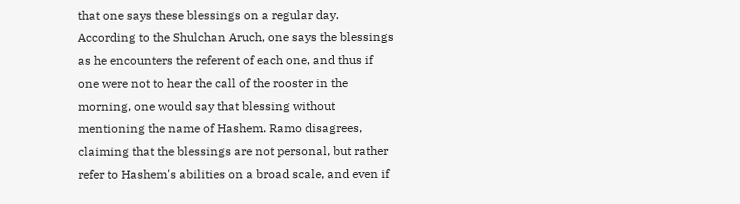that one says these blessings on a regular day. According to the Shulchan Aruch, one says the blessings as he encounters the referent of each one, and thus if one were not to hear the call of the rooster in the morning, one would say that blessing without mentioning the name of Hashem. Ramo disagrees, claiming that the blessings are not personal, but rather refer to Hashem's abilities on a broad scale, and even if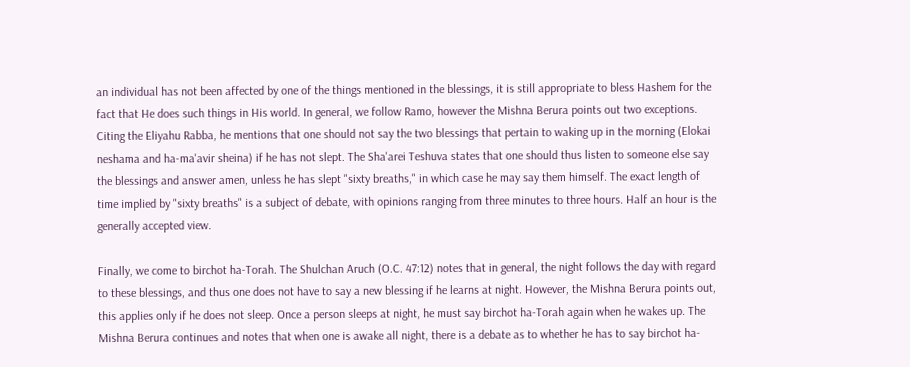an individual has not been affected by one of the things mentioned in the blessings, it is still appropriate to bless Hashem for the fact that He does such things in His world. In general, we follow Ramo, however the Mishna Berura points out two exceptions. Citing the Eliyahu Rabba, he mentions that one should not say the two blessings that pertain to waking up in the morning (Elokai neshama and ha-ma'avir sheina) if he has not slept. The Sha'arei Teshuva states that one should thus listen to someone else say the blessings and answer amen, unless he has slept "sixty breaths," in which case he may say them himself. The exact length of time implied by "sixty breaths" is a subject of debate, with opinions ranging from three minutes to three hours. Half an hour is the generally accepted view.

Finally, we come to birchot ha-Torah. The Shulchan Aruch (O.C. 47:12) notes that in general, the night follows the day with regard to these blessings, and thus one does not have to say a new blessing if he learns at night. However, the Mishna Berura points out, this applies only if he does not sleep. Once a person sleeps at night, he must say birchot ha-Torah again when he wakes up. The Mishna Berura continues and notes that when one is awake all night, there is a debate as to whether he has to say birchot ha-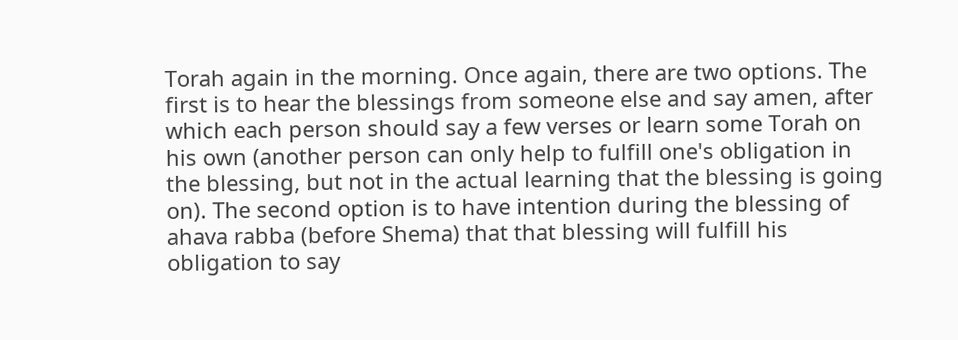Torah again in the morning. Once again, there are two options. The first is to hear the blessings from someone else and say amen, after which each person should say a few verses or learn some Torah on his own (another person can only help to fulfill one's obligation in the blessing, but not in the actual learning that the blessing is going on). The second option is to have intention during the blessing of ahava rabba (before Shema) that that blessing will fulfill his obligation to say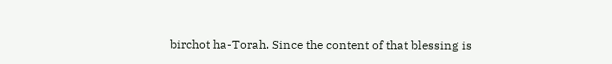birchot ha-Torah. Since the content of that blessing is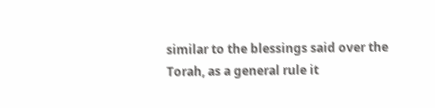similar to the blessings said over the Torah, as a general rule it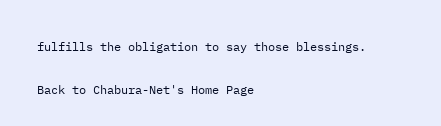fulfills the obligation to say those blessings.

Back to Chabura-Net's Home Page